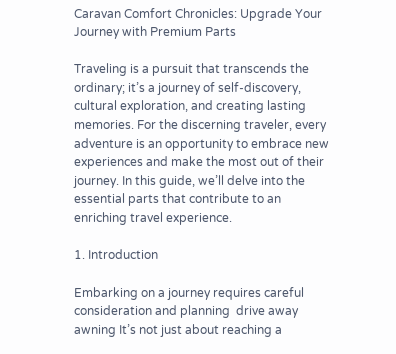Caravan Comfort Chronicles: Upgrade Your Journey with Premium Parts

Traveling is a pursuit that transcends the ordinary; it’s a journey of self-discovery, cultural exploration, and creating lasting memories. For the discerning traveler, every adventure is an opportunity to embrace new experiences and make the most out of their journey. In this guide, we’ll delve into the essential parts that contribute to an enriching travel experience.

1. Introduction

Embarking on a journey requires careful consideration and planning  drive away awning It’s not just about reaching a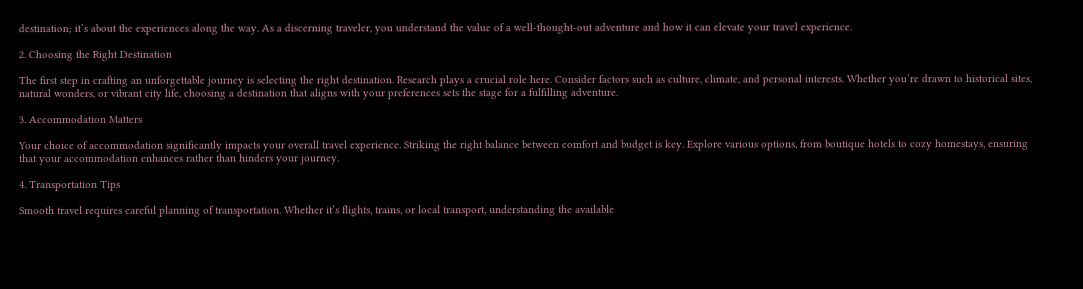destination; it’s about the experiences along the way. As a discerning traveler, you understand the value of a well-thought-out adventure and how it can elevate your travel experience.

2. Choosing the Right Destination

The first step in crafting an unforgettable journey is selecting the right destination. Research plays a crucial role here. Consider factors such as culture, climate, and personal interests. Whether you’re drawn to historical sites, natural wonders, or vibrant city life, choosing a destination that aligns with your preferences sets the stage for a fulfilling adventure.

3. Accommodation Matters

Your choice of accommodation significantly impacts your overall travel experience. Striking the right balance between comfort and budget is key. Explore various options, from boutique hotels to cozy homestays, ensuring that your accommodation enhances rather than hinders your journey.

4. Transportation Tips

Smooth travel requires careful planning of transportation. Whether it’s flights, trains, or local transport, understanding the available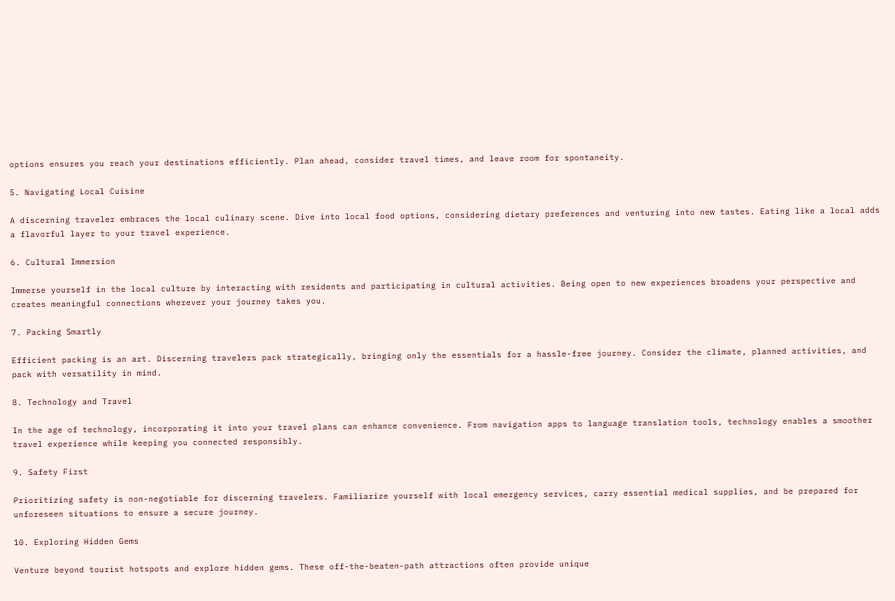options ensures you reach your destinations efficiently. Plan ahead, consider travel times, and leave room for spontaneity.

5. Navigating Local Cuisine

A discerning traveler embraces the local culinary scene. Dive into local food options, considering dietary preferences and venturing into new tastes. Eating like a local adds a flavorful layer to your travel experience.

6. Cultural Immersion

Immerse yourself in the local culture by interacting with residents and participating in cultural activities. Being open to new experiences broadens your perspective and creates meaningful connections wherever your journey takes you.

7. Packing Smartly

Efficient packing is an art. Discerning travelers pack strategically, bringing only the essentials for a hassle-free journey. Consider the climate, planned activities, and pack with versatility in mind.

8. Technology and Travel

In the age of technology, incorporating it into your travel plans can enhance convenience. From navigation apps to language translation tools, technology enables a smoother travel experience while keeping you connected responsibly.

9. Safety First

Prioritizing safety is non-negotiable for discerning travelers. Familiarize yourself with local emergency services, carry essential medical supplies, and be prepared for unforeseen situations to ensure a secure journey.

10. Exploring Hidden Gems

Venture beyond tourist hotspots and explore hidden gems. These off-the-beaten-path attractions often provide unique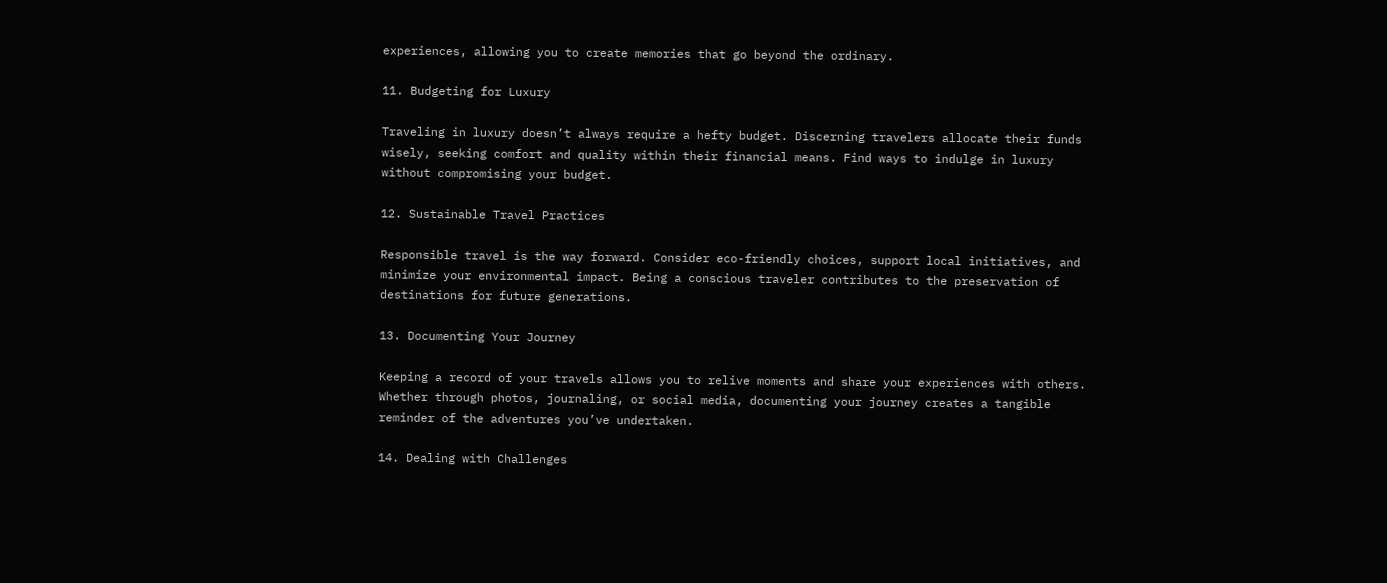experiences, allowing you to create memories that go beyond the ordinary.

11. Budgeting for Luxury

Traveling in luxury doesn’t always require a hefty budget. Discerning travelers allocate their funds wisely, seeking comfort and quality within their financial means. Find ways to indulge in luxury without compromising your budget.

12. Sustainable Travel Practices

Responsible travel is the way forward. Consider eco-friendly choices, support local initiatives, and minimize your environmental impact. Being a conscious traveler contributes to the preservation of destinations for future generations.

13. Documenting Your Journey

Keeping a record of your travels allows you to relive moments and share your experiences with others. Whether through photos, journaling, or social media, documenting your journey creates a tangible reminder of the adventures you’ve undertaken.

14. Dealing with Challenges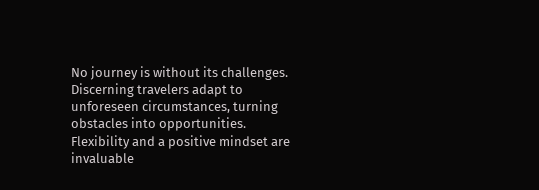No journey is without its challenges. Discerning travelers adapt to unforeseen circumstances, turning obstacles into opportunities. Flexibility and a positive mindset are invaluable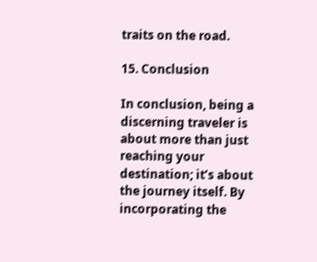traits on the road.

15. Conclusion

In conclusion, being a discerning traveler is about more than just reaching your destination; it’s about the journey itself. By incorporating the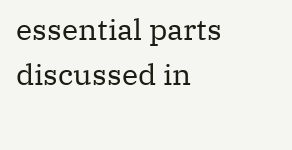essential parts discussed in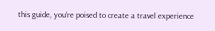this guide, you’re poised to create a travel experience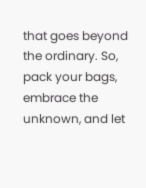that goes beyond the ordinary. So, pack your bags, embrace the unknown, and let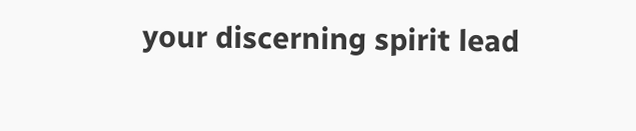your discerning spirit lead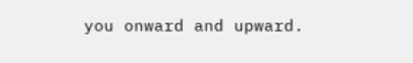you onward and upward.